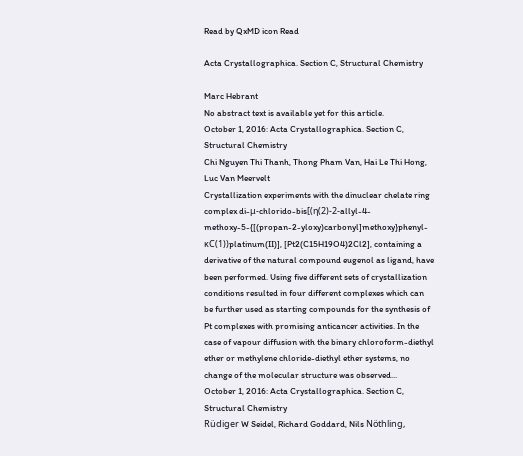Read by QxMD icon Read

Acta Crystallographica. Section C, Structural Chemistry

Marc Hebrant
No abstract text is available yet for this article.
October 1, 2016: Acta Crystallographica. Section C, Structural Chemistry
Chi Nguyen Thi Thanh, Thong Pham Van, Hai Le Thi Hong, Luc Van Meervelt
Crystallization experiments with the dinuclear chelate ring complex di-μ-chlorido-bis[(η(2)-2-allyl-4-methoxy-5-{[(propan-2-yloxy)carbonyl]methoxy}phenyl-κC(1))platinum(II)], [Pt2(C15H19O4)2Cl2], containing a derivative of the natural compound eugenol as ligand, have been performed. Using five different sets of crystallization conditions resulted in four different complexes which can be further used as starting compounds for the synthesis of Pt complexes with promising anticancer activities. In the case of vapour diffusion with the binary chloroform-diethyl ether or methylene chloride-diethyl ether systems, no change of the molecular structure was observed...
October 1, 2016: Acta Crystallographica. Section C, Structural Chemistry
Rüdiger W Seidel, Richard Goddard, Nils Nöthling,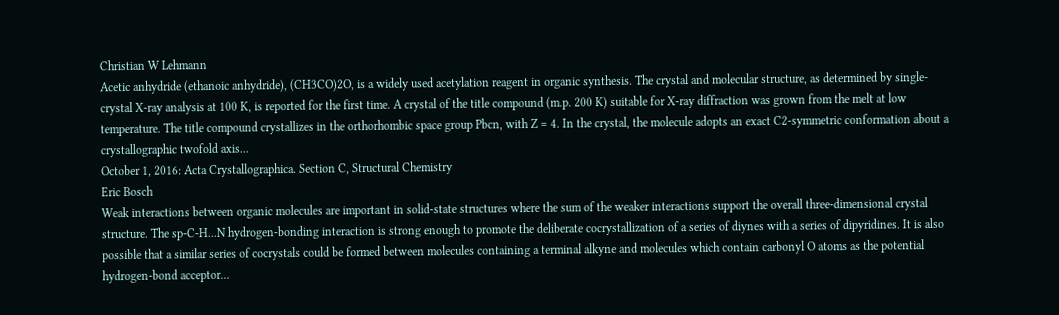Christian W Lehmann
Acetic anhydride (ethanoic anhydride), (CH3CO)2O, is a widely used acetylation reagent in organic synthesis. The crystal and molecular structure, as determined by single-crystal X-ray analysis at 100 K, is reported for the first time. A crystal of the title compound (m.p. 200 K) suitable for X-ray diffraction was grown from the melt at low temperature. The title compound crystallizes in the orthorhombic space group Pbcn, with Z = 4. In the crystal, the molecule adopts an exact C2-symmetric conformation about a crystallographic twofold axis...
October 1, 2016: Acta Crystallographica. Section C, Structural Chemistry
Eric Bosch
Weak interactions between organic molecules are important in solid-state structures where the sum of the weaker interactions support the overall three-dimensional crystal structure. The sp-C-H...N hydrogen-bonding interaction is strong enough to promote the deliberate cocrystallization of a series of diynes with a series of dipyridines. It is also possible that a similar series of cocrystals could be formed between molecules containing a terminal alkyne and molecules which contain carbonyl O atoms as the potential hydrogen-bond acceptor...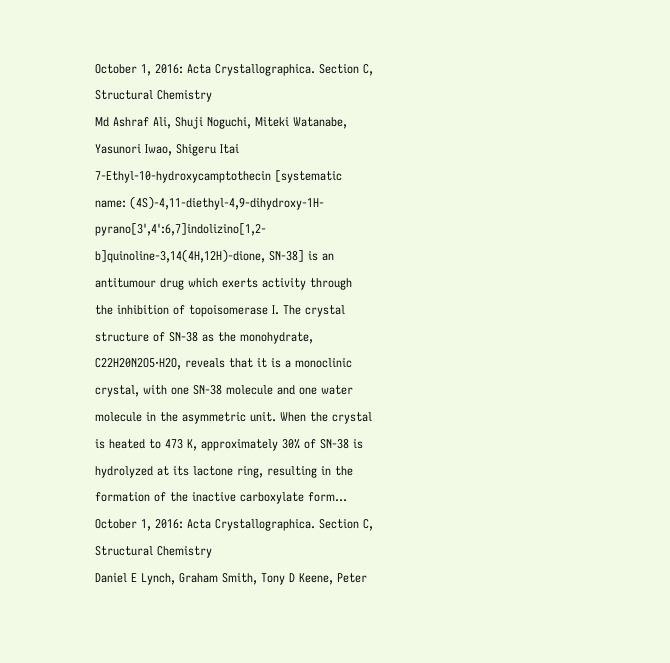October 1, 2016: Acta Crystallographica. Section C, Structural Chemistry
Md Ashraf Ali, Shuji Noguchi, Miteki Watanabe, Yasunori Iwao, Shigeru Itai
7-Ethyl-10-hydroxycamptothecin [systematic name: (4S)-4,11-diethyl-4,9-dihydroxy-1H-pyrano[3',4':6,7]indolizino[1,2-b]quinoline-3,14(4H,12H)-dione, SN-38] is an antitumour drug which exerts activity through the inhibition of topoisomerase I. The crystal structure of SN-38 as the monohydrate, C22H20N2O5·H2O, reveals that it is a monoclinic crystal, with one SN-38 molecule and one water molecule in the asymmetric unit. When the crystal is heated to 473 K, approximately 30% of SN-38 is hydrolyzed at its lactone ring, resulting in the formation of the inactive carboxylate form...
October 1, 2016: Acta Crystallographica. Section C, Structural Chemistry
Daniel E Lynch, Graham Smith, Tony D Keene, Peter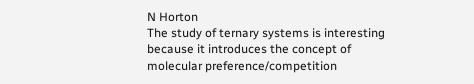N Horton
The study of ternary systems is interesting because it introduces the concept of molecular preference/competition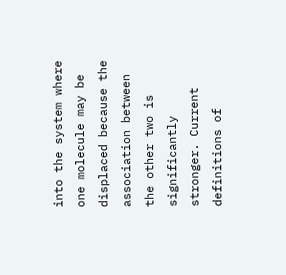into the system where one molecule may be displaced because the association between the other two is significantly stronger. Current definitions of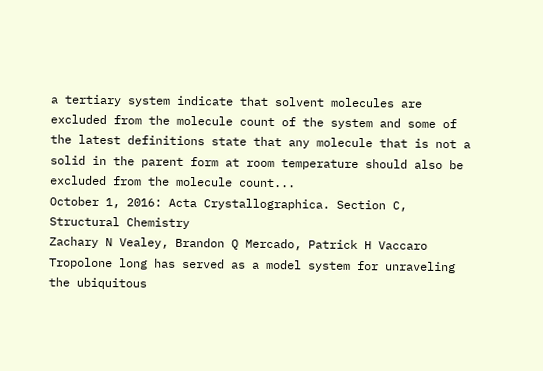a tertiary system indicate that solvent molecules are excluded from the molecule count of the system and some of the latest definitions state that any molecule that is not a solid in the parent form at room temperature should also be excluded from the molecule count...
October 1, 2016: Acta Crystallographica. Section C, Structural Chemistry
Zachary N Vealey, Brandon Q Mercado, Patrick H Vaccaro
Tropolone long has served as a model system for unraveling the ubiquitous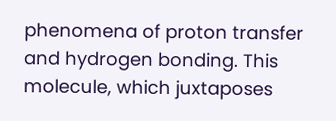phenomena of proton transfer and hydrogen bonding. This molecule, which juxtaposes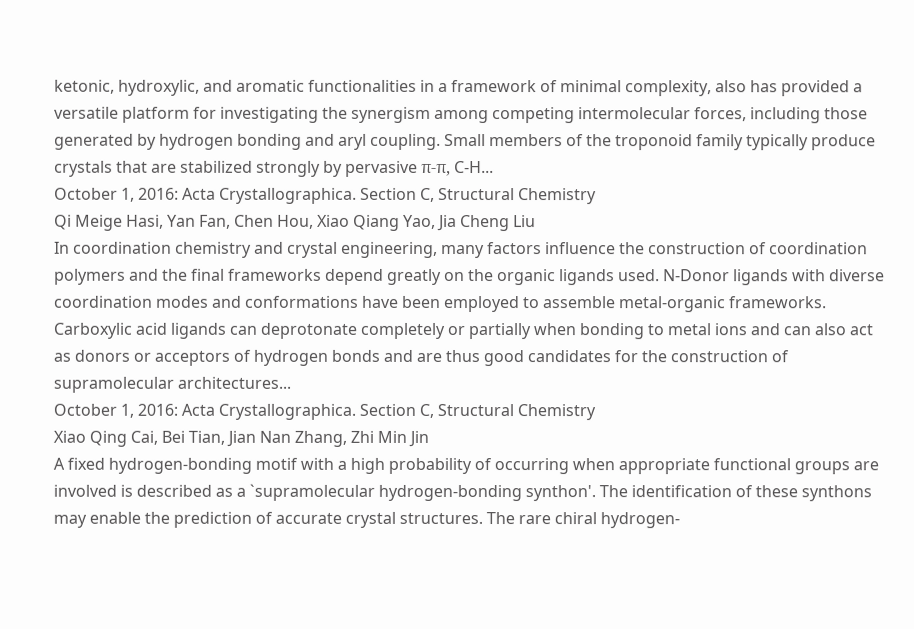ketonic, hydroxylic, and aromatic functionalities in a framework of minimal complexity, also has provided a versatile platform for investigating the synergism among competing intermolecular forces, including those generated by hydrogen bonding and aryl coupling. Small members of the troponoid family typically produce crystals that are stabilized strongly by pervasive π-π, C-H...
October 1, 2016: Acta Crystallographica. Section C, Structural Chemistry
Qi Meige Hasi, Yan Fan, Chen Hou, Xiao Qiang Yao, Jia Cheng Liu
In coordination chemistry and crystal engineering, many factors influence the construction of coordination polymers and the final frameworks depend greatly on the organic ligands used. N-Donor ligands with diverse coordination modes and conformations have been employed to assemble metal-organic frameworks. Carboxylic acid ligands can deprotonate completely or partially when bonding to metal ions and can also act as donors or acceptors of hydrogen bonds and are thus good candidates for the construction of supramolecular architectures...
October 1, 2016: Acta Crystallographica. Section C, Structural Chemistry
Xiao Qing Cai, Bei Tian, Jian Nan Zhang, Zhi Min Jin
A fixed hydrogen-bonding motif with a high probability of occurring when appropriate functional groups are involved is described as a `supramolecular hydrogen-bonding synthon'. The identification of these synthons may enable the prediction of accurate crystal structures. The rare chiral hydrogen-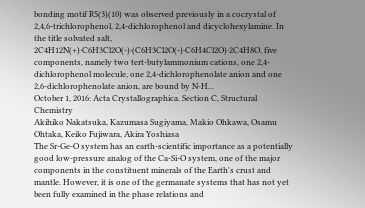bonding motif R5(3)(10) was observed previously in a cocrystal of 2,4,6-trichlorophenol, 2,4-dichlorophenol and dicyclohexylamine. In the title solvated salt, 2C4H12N(+)·C6H3Cl2O(-)·(C6H3Cl2O(-)·C6H4Cl2O)·2C4H8O, five components, namely two tert-butylammonium cations, one 2,4-dichlorophenol molecule, one 2,4-dichlorophenolate anion and one 2,6-dichlorophenolate anion, are bound by N-H...
October 1, 2016: Acta Crystallographica. Section C, Structural Chemistry
Akihiko Nakatsuka, Kazumasa Sugiyama, Makio Ohkawa, Osamu Ohtaka, Keiko Fujiwara, Akira Yoshiasa
The Sr-Ge-O system has an earth-scientific importance as a potentially good low-pressure analog of the Ca-Si-O system, one of the major components in the constituent minerals of the Earth's crust and mantle. However, it is one of the germanate systems that has not yet been fully examined in the phase relations and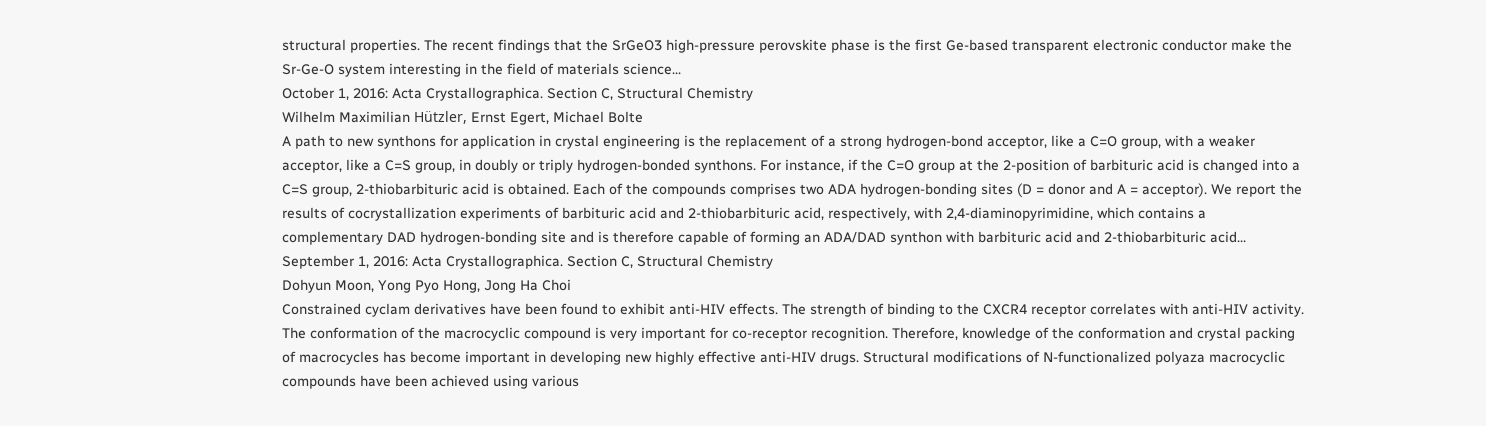structural properties. The recent findings that the SrGeO3 high-pressure perovskite phase is the first Ge-based transparent electronic conductor make the Sr-Ge-O system interesting in the field of materials science...
October 1, 2016: Acta Crystallographica. Section C, Structural Chemistry
Wilhelm Maximilian Hützler, Ernst Egert, Michael Bolte
A path to new synthons for application in crystal engineering is the replacement of a strong hydrogen-bond acceptor, like a C=O group, with a weaker acceptor, like a C=S group, in doubly or triply hydrogen-bonded synthons. For instance, if the C=O group at the 2-position of barbituric acid is changed into a C=S group, 2-thiobarbituric acid is obtained. Each of the compounds comprises two ADA hydrogen-bonding sites (D = donor and A = acceptor). We report the results of cocrystallization experiments of barbituric acid and 2-thiobarbituric acid, respectively, with 2,4-diaminopyrimidine, which contains a complementary DAD hydrogen-bonding site and is therefore capable of forming an ADA/DAD synthon with barbituric acid and 2-thiobarbituric acid...
September 1, 2016: Acta Crystallographica. Section C, Structural Chemistry
Dohyun Moon, Yong Pyo Hong, Jong Ha Choi
Constrained cyclam derivatives have been found to exhibit anti-HIV effects. The strength of binding to the CXCR4 receptor correlates with anti-HIV activity. The conformation of the macrocyclic compound is very important for co-receptor recognition. Therefore, knowledge of the conformation and crystal packing of macrocycles has become important in developing new highly effective anti-HIV drugs. Structural modifications of N-functionalized polyaza macrocyclic compounds have been achieved using various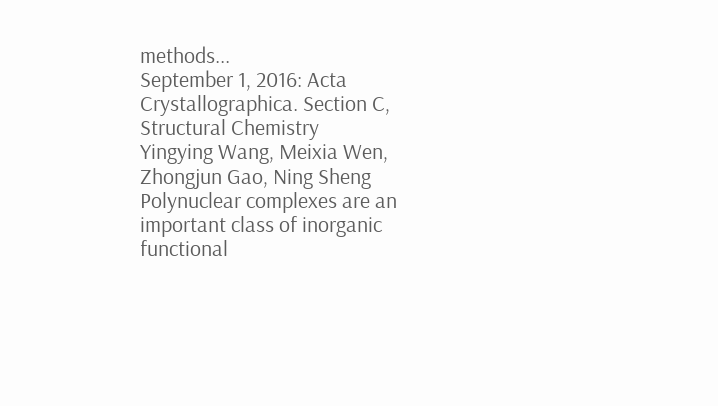methods...
September 1, 2016: Acta Crystallographica. Section C, Structural Chemistry
Yingying Wang, Meixia Wen, Zhongjun Gao, Ning Sheng
Polynuclear complexes are an important class of inorganic functional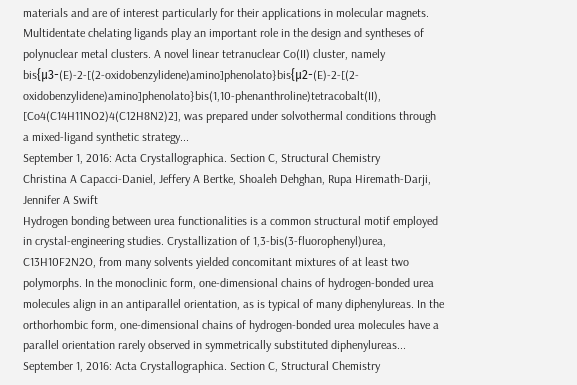materials and are of interest particularly for their applications in molecular magnets. Multidentate chelating ligands play an important role in the design and syntheses of polynuclear metal clusters. A novel linear tetranuclear Co(II) cluster, namely bis{μ3-(E)-2-[(2-oxidobenzylidene)amino]phenolato}bis{μ2-(E)-2-[(2-oxidobenzylidene)amino]phenolato}bis(1,10-phenanthroline)tetracobalt(II), [Co4(C14H11NO2)4(C12H8N2)2], was prepared under solvothermal conditions through a mixed-ligand synthetic strategy...
September 1, 2016: Acta Crystallographica. Section C, Structural Chemistry
Christina A Capacci-Daniel, Jeffery A Bertke, Shoaleh Dehghan, Rupa Hiremath-Darji, Jennifer A Swift
Hydrogen bonding between urea functionalities is a common structural motif employed in crystal-engineering studies. Crystallization of 1,3-bis(3-fluorophenyl)urea, C13H10F2N2O, from many solvents yielded concomitant mixtures of at least two polymorphs. In the monoclinic form, one-dimensional chains of hydrogen-bonded urea molecules align in an antiparallel orientation, as is typical of many diphenylureas. In the orthorhombic form, one-dimensional chains of hydrogen-bonded urea molecules have a parallel orientation rarely observed in symmetrically substituted diphenylureas...
September 1, 2016: Acta Crystallographica. Section C, Structural Chemistry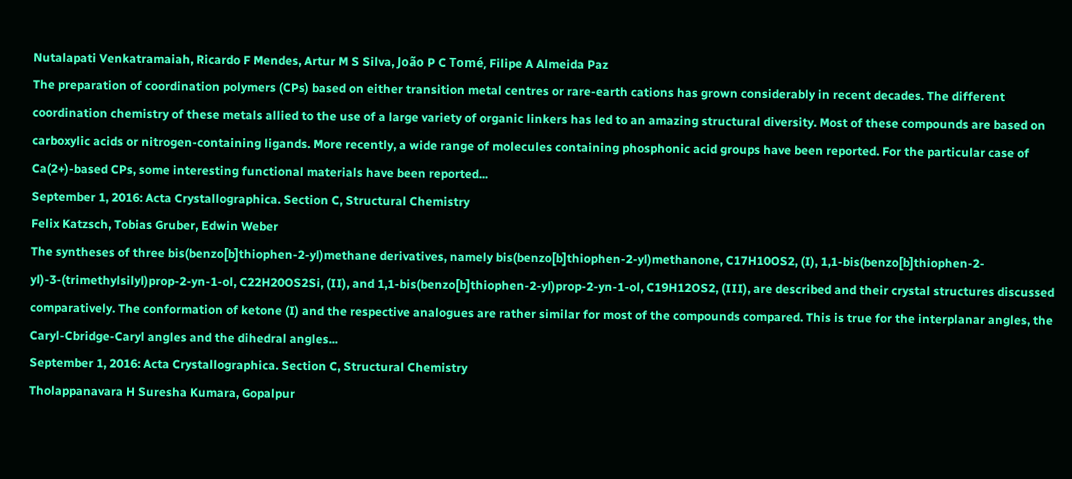Nutalapati Venkatramaiah, Ricardo F Mendes, Artur M S Silva, João P C Tomé, Filipe A Almeida Paz
The preparation of coordination polymers (CPs) based on either transition metal centres or rare-earth cations has grown considerably in recent decades. The different coordination chemistry of these metals allied to the use of a large variety of organic linkers has led to an amazing structural diversity. Most of these compounds are based on carboxylic acids or nitrogen-containing ligands. More recently, a wide range of molecules containing phosphonic acid groups have been reported. For the particular case of Ca(2+)-based CPs, some interesting functional materials have been reported...
September 1, 2016: Acta Crystallographica. Section C, Structural Chemistry
Felix Katzsch, Tobias Gruber, Edwin Weber
The syntheses of three bis(benzo[b]thiophen-2-yl)methane derivatives, namely bis(benzo[b]thiophen-2-yl)methanone, C17H10OS2, (I), 1,1-bis(benzo[b]thiophen-2-yl)-3-(trimethylsilyl)prop-2-yn-1-ol, C22H20OS2Si, (II), and 1,1-bis(benzo[b]thiophen-2-yl)prop-2-yn-1-ol, C19H12OS2, (III), are described and their crystal structures discussed comparatively. The conformation of ketone (I) and the respective analogues are rather similar for most of the compounds compared. This is true for the interplanar angles, the Caryl-Cbridge-Caryl angles and the dihedral angles...
September 1, 2016: Acta Crystallographica. Section C, Structural Chemistry
Tholappanavara H Suresha Kumara, Gopalpur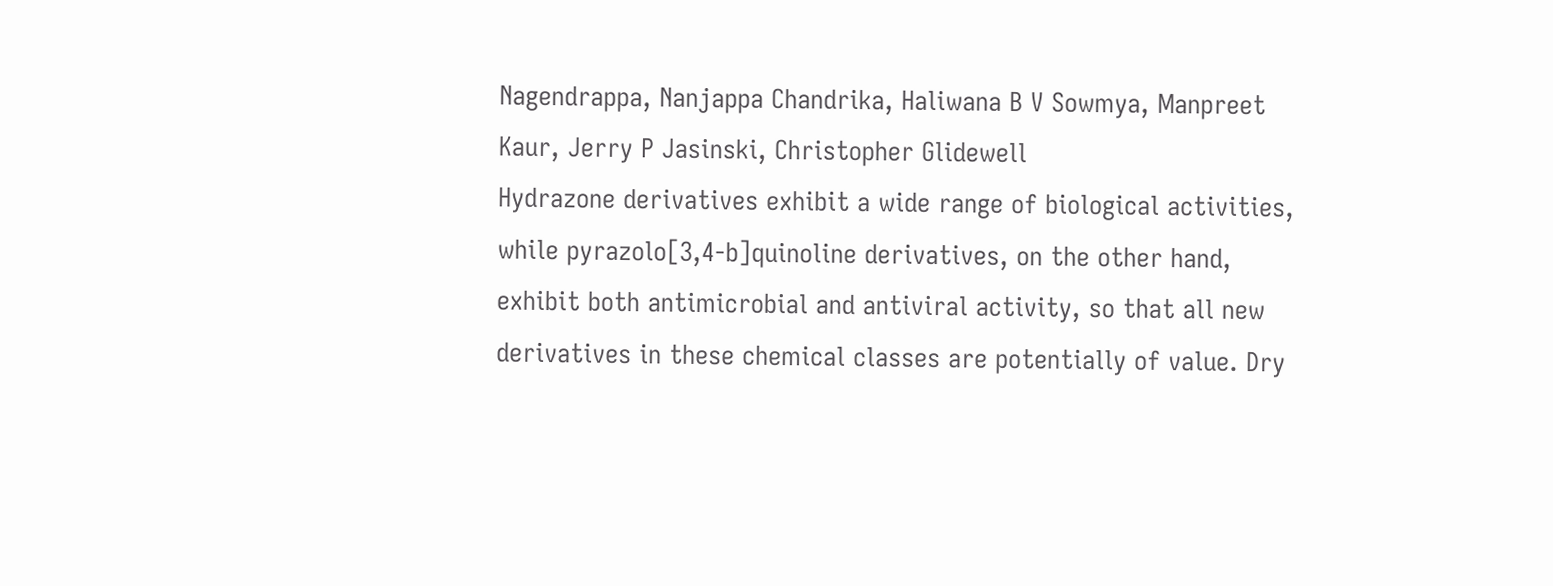Nagendrappa, Nanjappa Chandrika, Haliwana B V Sowmya, Manpreet Kaur, Jerry P Jasinski, Christopher Glidewell
Hydrazone derivatives exhibit a wide range of biological activities, while pyrazolo[3,4-b]quinoline derivatives, on the other hand, exhibit both antimicrobial and antiviral activity, so that all new derivatives in these chemical classes are potentially of value. Dry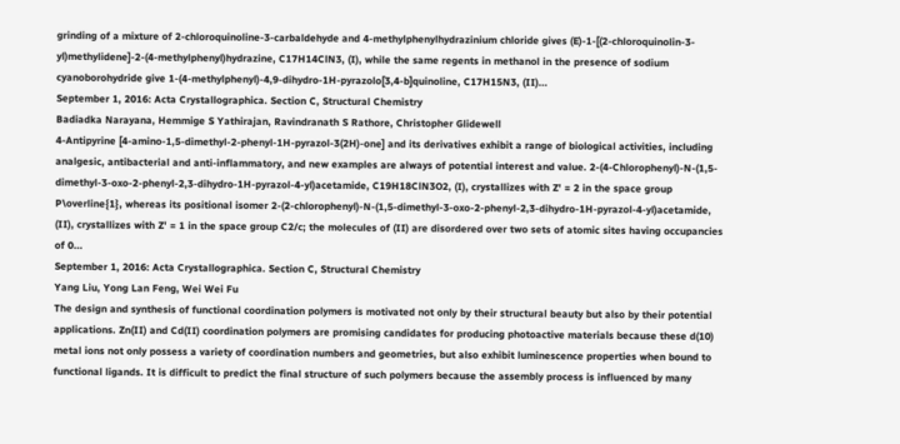grinding of a mixture of 2-chloroquinoline-3-carbaldehyde and 4-methylphenylhydrazinium chloride gives (E)-1-[(2-chloroquinolin-3-yl)methylidene]-2-(4-methylphenyl)hydrazine, C17H14ClN3, (I), while the same regents in methanol in the presence of sodium cyanoborohydride give 1-(4-methylphenyl)-4,9-dihydro-1H-pyrazolo[3,4-b]quinoline, C17H15N3, (II)...
September 1, 2016: Acta Crystallographica. Section C, Structural Chemistry
Badiadka Narayana, Hemmige S Yathirajan, Ravindranath S Rathore, Christopher Glidewell
4-Antipyrine [4-amino-1,5-dimethyl-2-phenyl-1H-pyrazol-3(2H)-one] and its derivatives exhibit a range of biological activities, including analgesic, antibacterial and anti-inflammatory, and new examples are always of potential interest and value. 2-(4-Chlorophenyl)-N-(1,5-dimethyl-3-oxo-2-phenyl-2,3-dihydro-1H-pyrazol-4-yl)acetamide, C19H18ClN3O2, (I), crystallizes with Z' = 2 in the space group P\overline{1}, whereas its positional isomer 2-(2-chlorophenyl)-N-(1,5-dimethyl-3-oxo-2-phenyl-2,3-dihydro-1H-pyrazol-4-yl)acetamide, (II), crystallizes with Z' = 1 in the space group C2/c; the molecules of (II) are disordered over two sets of atomic sites having occupancies of 0...
September 1, 2016: Acta Crystallographica. Section C, Structural Chemistry
Yang Liu, Yong Lan Feng, Wei Wei Fu
The design and synthesis of functional coordination polymers is motivated not only by their structural beauty but also by their potential applications. Zn(II) and Cd(II) coordination polymers are promising candidates for producing photoactive materials because these d(10) metal ions not only possess a variety of coordination numbers and geometries, but also exhibit luminescence properties when bound to functional ligands. It is difficult to predict the final structure of such polymers because the assembly process is influenced by many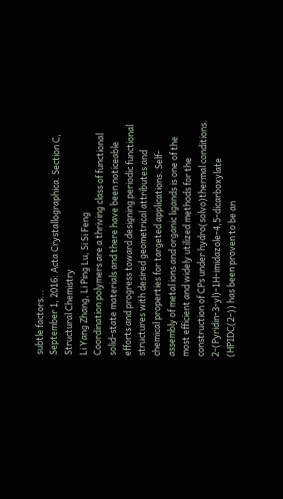subtle factors...
September 1, 2016: Acta Crystallographica. Section C, Structural Chemistry
Li Yang Zhang, Li Ping Lu, Si Si Feng
Coordination polymers are a thriving class of functional solid-state materials and there have been noticeable efforts and progress toward designing periodic functional structures with desired geometrical attributes and chemical properties for targeted applications. Self-assembly of metal ions and organic ligands is one of the most efficient and widely utilized methods for the construction of CPs under hydro(solvo)thermal conditions. 2-(Pyridin-3-yl)-1H-imidazole-4,5-dicarboxylate (HPIDC(2-)) has been proven to be an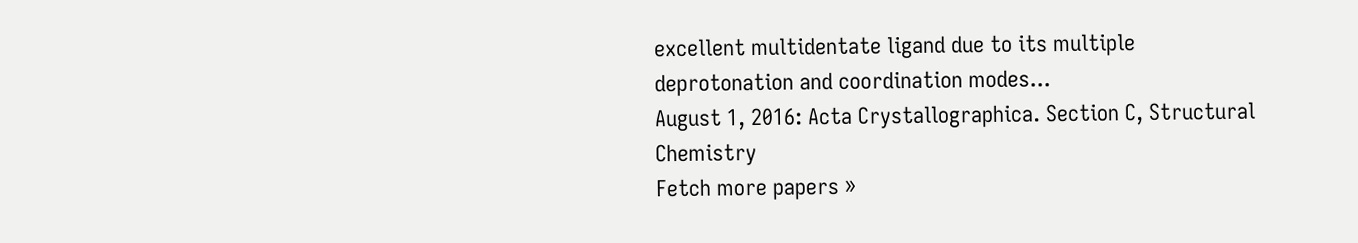excellent multidentate ligand due to its multiple deprotonation and coordination modes...
August 1, 2016: Acta Crystallographica. Section C, Structural Chemistry
Fetch more papers »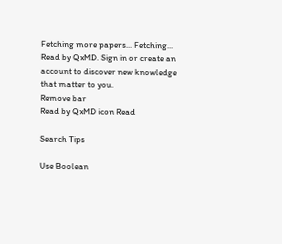Fetching more papers... Fetching...
Read by QxMD. Sign in or create an account to discover new knowledge that matter to you.
Remove bar
Read by QxMD icon Read

Search Tips

Use Boolean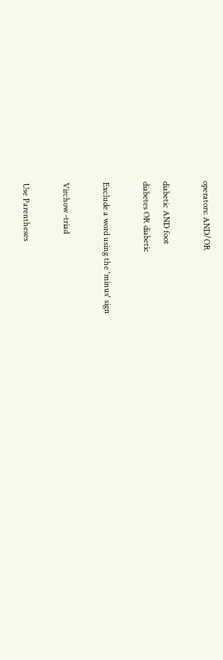operators: AND/OR

diabetic AND foot
diabetes OR diabetic

Exclude a word using the 'minus' sign

Virchow -triad

Use Parentheses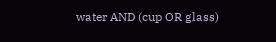water AND (cup OR glass)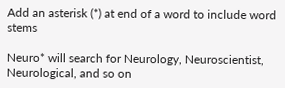Add an asterisk (*) at end of a word to include word stems

Neuro* will search for Neurology, Neuroscientist, Neurological, and so on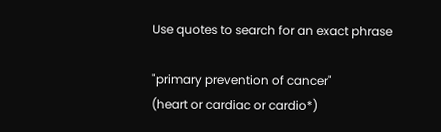Use quotes to search for an exact phrase

"primary prevention of cancer"
(heart or cardiac or cardio*)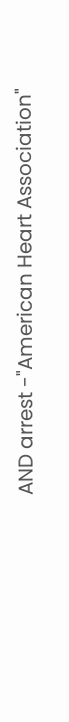AND arrest -"American Heart Association"